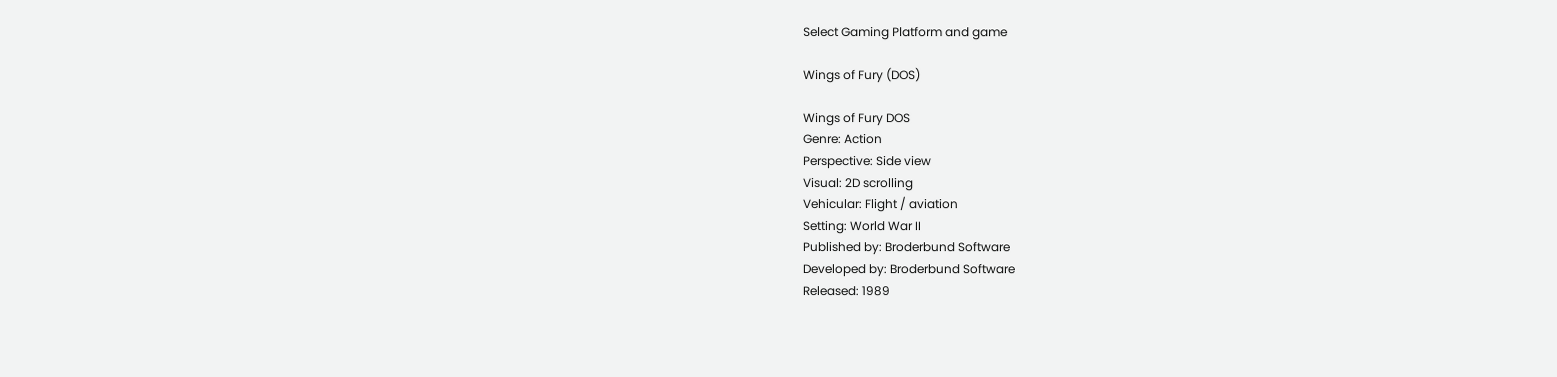Select Gaming Platform and game

Wings of Fury (DOS)

Wings of Fury DOS
Genre: Action
Perspective: Side view
Visual: 2D scrolling
Vehicular: Flight / aviation
Setting: World War II
Published by: Broderbund Software
Developed by: Broderbund Software
Released: 1989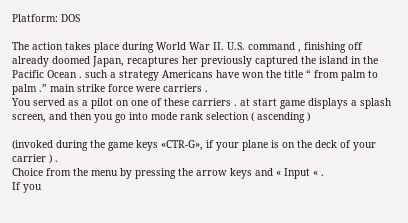Platform: DOS

The action takes place during World War II. U.S. command , finishing off already doomed Japan, recaptures her previously captured the island in the Pacific Ocean . such a strategy Americans have won the title “ from palm to palm .” main strike force were carriers .
You served as a pilot on one of these carriers . at start game displays a splash screen, and then you go into mode rank selection ( ascending )

(invoked during the game keys «CTR-G», if your plane is on the deck of your carrier ) .
Choice from the menu by pressing the arrow keys and « Input « .
If you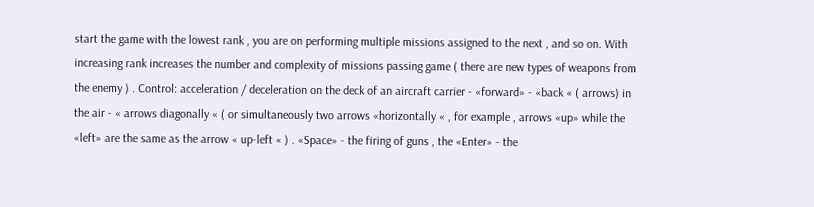start the game with the lowest rank , you are on performing multiple missions assigned to the next , and so on. With increasing rank increases the number and complexity of missions passing game ( there are new types of weapons from the enemy ) . Control: acceleration / deceleration on the deck of an aircraft carrier - «forward» - «back « ( arrows) in the air - « arrows diagonally « ( or simultaneously two arrows «horizontally « , for example , arrows «up» while the «left» are the same as the arrow « up-left « ) . «Space» - the firing of guns , the «Enter» - the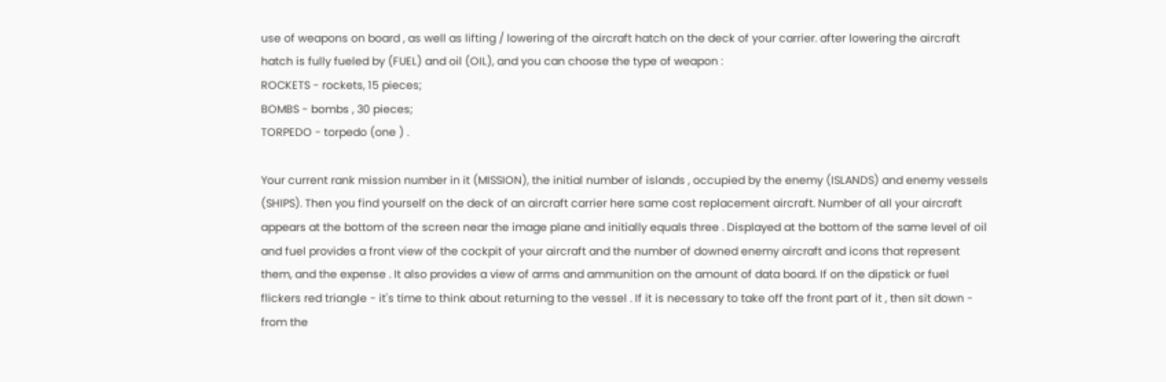use of weapons on board , as well as lifting / lowering of the aircraft hatch on the deck of your carrier. after lowering the aircraft hatch is fully fueled by (FUEL) and oil (OIL), and you can choose the type of weapon :
ROCKETS - rockets, 15 pieces;
BOMBS - bombs , 30 pieces;
TORPEDO - torpedo (one ) .

Your current rank mission number in it (MISSION), the initial number of islands , occupied by the enemy (ISLANDS) and enemy vessels (SHIPS). Then you find yourself on the deck of an aircraft carrier here same cost replacement aircraft. Number of all your aircraft appears at the bottom of the screen near the image plane and initially equals three . Displayed at the bottom of the same level of oil and fuel provides a front view of the cockpit of your aircraft and the number of downed enemy aircraft and icons that represent them, and the expense . It also provides a view of arms and ammunition on the amount of data board. If on the dipstick or fuel flickers red triangle - it's time to think about returning to the vessel . If it is necessary to take off the front part of it , then sit down - from the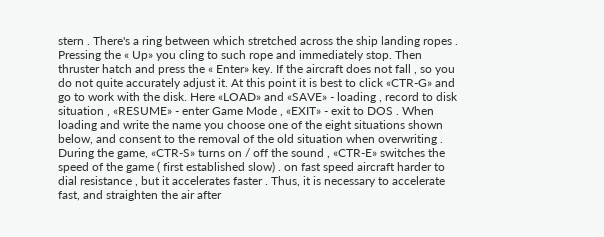stern . There's a ring between which stretched across the ship landing ropes . Pressing the « Up» you cling to such rope and immediately stop. Then thruster hatch and press the « Enter» key. If the aircraft does not fall , so you do not quite accurately adjust it. At this point it is best to click «CTR-G» and go to work with the disk. Here «LOAD» and «SAVE» - loading , record to disk situation , «RESUME» - enter Game Mode , «EXIT» - exit to DOS . When loading and write the name you choose one of the eight situations shown below, and consent to the removal of the old situation when overwriting .
During the game, «CTR-S» turns on / off the sound , «CTR-E» switches the speed of the game ( first established slow) . on fast speed aircraft harder to dial resistance , but it accelerates faster . Thus, it is necessary to accelerate fast, and straighten the air after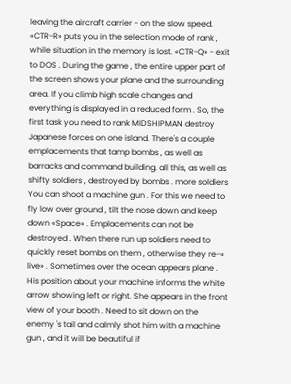leaving the aircraft carrier - on the slow speed. «CTR-R» puts you in the selection mode of rank , while situation in the memory is lost. «CTR-Q» - exit to DOS . During the game , the entire upper part of the screen shows your plane and the surrounding area. If you climb high scale changes and everything is displayed in a reduced form . So, the first task you need to rank MIDSHIPMAN destroy Japanese forces on one island. There's a couple emplacements that tamp bombs , as well as barracks and command building. all this, as well as shifty soldiers , destroyed by bombs . more soldiers You can shoot a machine gun . For this we need to fly low over ground , tilt the nose down and keep down «Space» . Emplacements can not be destroyed . When there run up soldiers need to quickly reset bombs on them , otherwise they re-« live» . Sometimes over the ocean appears plane . His position about your machine informs the white arrow showing left or right. She appears in the front view of your booth . Need to sit down on the enemy 's tail and calmly shot him with a machine gun , and it will be beautiful if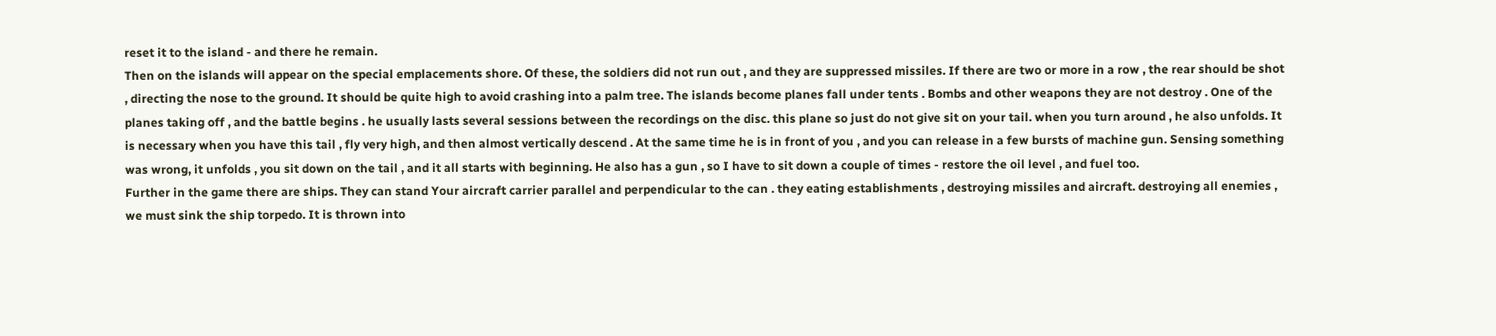reset it to the island - and there he remain.
Then on the islands will appear on the special emplacements shore. Of these, the soldiers did not run out , and they are suppressed missiles. If there are two or more in a row , the rear should be shot , directing the nose to the ground. It should be quite high to avoid crashing into a palm tree. The islands become planes fall under tents . Bombs and other weapons they are not destroy . One of the planes taking off , and the battle begins . he usually lasts several sessions between the recordings on the disc. this plane so just do not give sit on your tail. when you turn around , he also unfolds. It is necessary when you have this tail , fly very high, and then almost vertically descend . At the same time he is in front of you , and you can release in a few bursts of machine gun. Sensing something was wrong, it unfolds , you sit down on the tail , and it all starts with beginning. He also has a gun , so I have to sit down a couple of times - restore the oil level , and fuel too.
Further in the game there are ships. They can stand Your aircraft carrier parallel and perpendicular to the can . they eating establishments , destroying missiles and aircraft. destroying all enemies , we must sink the ship torpedo. It is thrown into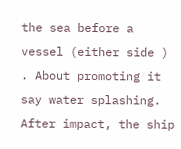the sea before a vessel (either side ) . About promoting it say water splashing. After impact, the ship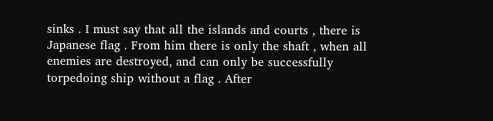sinks . I must say that all the islands and courts , there is Japanese flag . From him there is only the shaft , when all enemies are destroyed, and can only be successfully torpedoing ship without a flag . After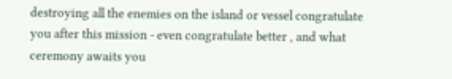destroying all the enemies on the island or vessel congratulate you after this mission - even congratulate better , and what ceremony awaits you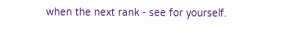when the next rank - see for yourself.